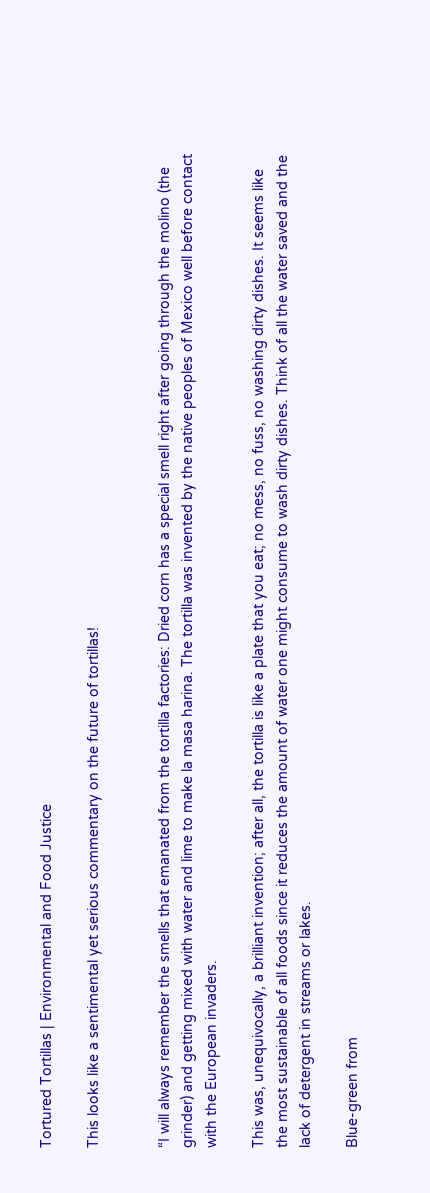Tortured Tortillas | Environmental and Food Justice

This looks like a sentimental yet serious commentary on the future of tortillas!


“I will always remember the smells that emanated from the tortilla factories: Dried corn has a special smell right after going through the molino (the grinder) and getting mixed with water and lime to make la masa harina. The tortilla was invented by the native peoples of Mexico well before contact with the European invaders.

This was, unequivocally, a brilliant invention; after all, the tortilla is like a plate that you eat; no mess, no fuss, no washing dirty dishes. It seems like the most sustainable of all foods since it reduces the amount of water one might consume to wash dirty dishes. Think of all the water saved and the lack of detergent in streams or lakes.

Blue-green from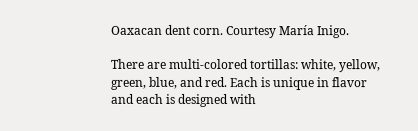Oaxacan dent corn. Courtesy María Inigo.

There are multi-colored tortillas: white, yellow, green, blue, and red. Each is unique in flavor and each is designed with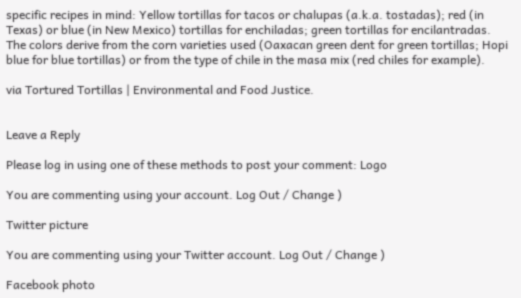specific recipes in mind: Yellow tortillas for tacos or chalupas (a.k.a. tostadas); red (in Texas) or blue (in New Mexico) tortillas for enchiladas; green tortillas for encilantradas. The colors derive from the corn varieties used (Oaxacan green dent for green tortillas; Hopi blue for blue tortillas) or from the type of chile in the masa mix (red chiles for example).

via Tortured Tortillas | Environmental and Food Justice.


Leave a Reply

Please log in using one of these methods to post your comment: Logo

You are commenting using your account. Log Out / Change )

Twitter picture

You are commenting using your Twitter account. Log Out / Change )

Facebook photo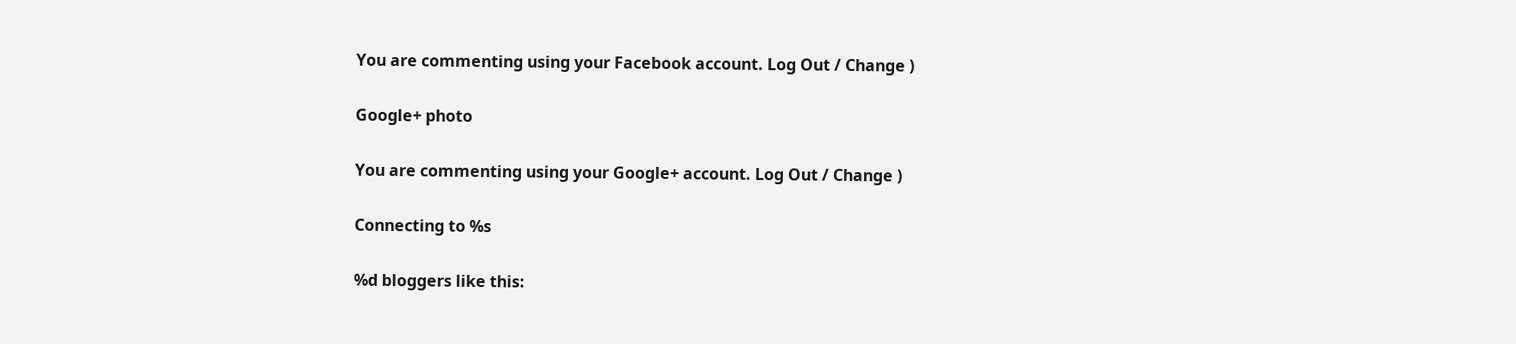You are commenting using your Facebook account. Log Out / Change )

Google+ photo

You are commenting using your Google+ account. Log Out / Change )

Connecting to %s

%d bloggers like this: